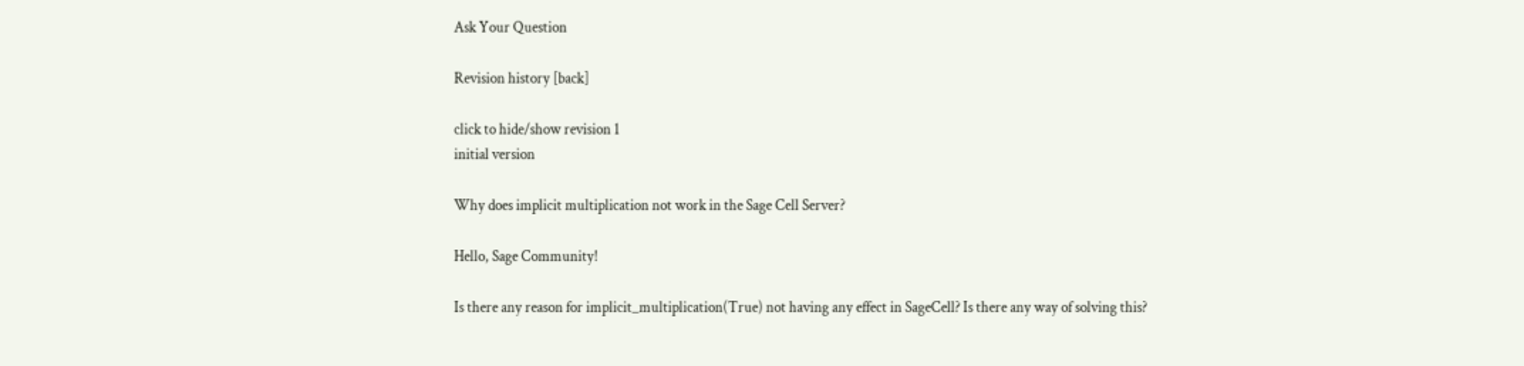Ask Your Question

Revision history [back]

click to hide/show revision 1
initial version

Why does implicit multiplication not work in the Sage Cell Server?

Hello, Sage Community!

Is there any reason for implicit_multiplication(True) not having any effect in SageCell? Is there any way of solving this?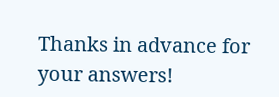Thanks in advance for your answers!